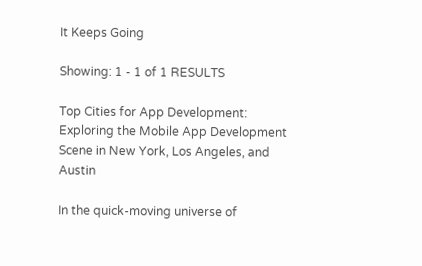It Keeps Going

Showing: 1 - 1 of 1 RESULTS

Top Cities for App Development: Exploring the Mobile App Development Scene in New York, Los Angeles, and Austin

In the quick-moving universe of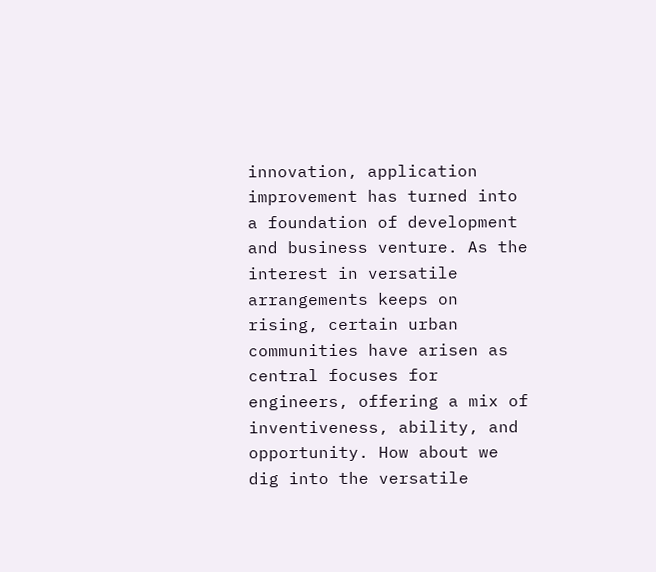innovation, application improvement has turned into a foundation of development and business venture. As the interest in versatile arrangements keeps on rising, certain urban communities have arisen as central focuses for engineers, offering a mix of inventiveness, ability, and opportunity. How about we dig into the versatile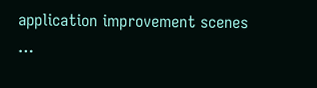application improvement scenes …